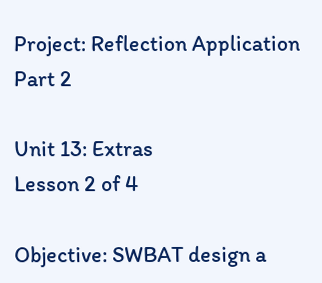Project: Reflection Application Part 2

Unit 13: Extras
Lesson 2 of 4

Objective: SWBAT design a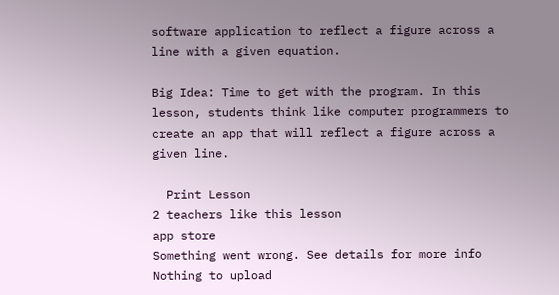software application to reflect a figure across a line with a given equation.

Big Idea: Time to get with the program. In this lesson, students think like computer programmers to create an app that will reflect a figure across a given line.

  Print Lesson
2 teachers like this lesson
app store
Something went wrong. See details for more info
Nothing to upload